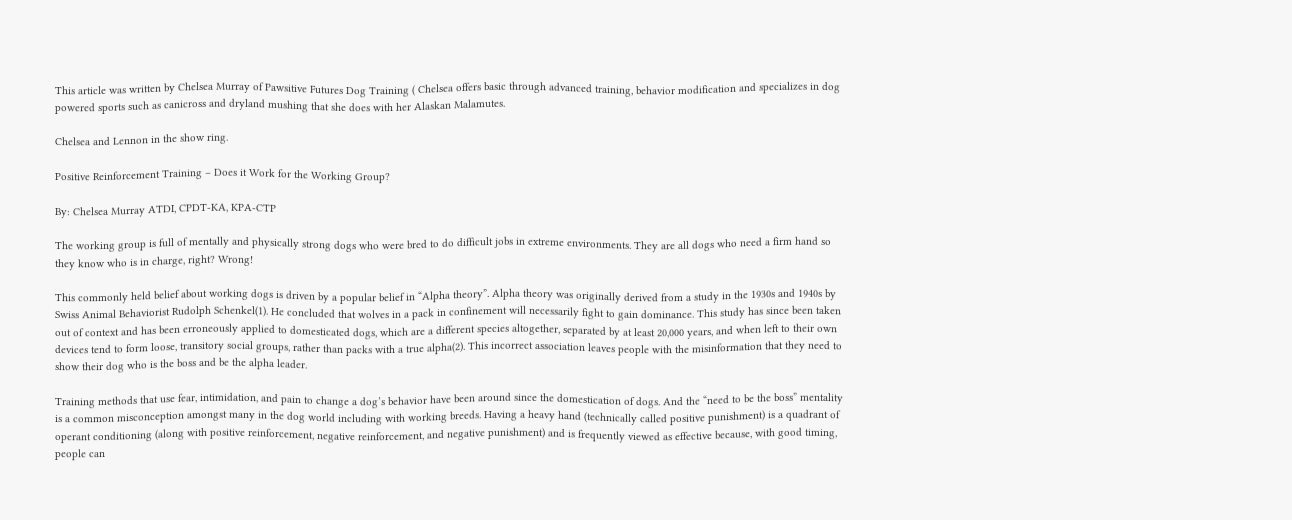This article was written by Chelsea Murray of Pawsitive Futures Dog Training ( Chelsea offers basic through advanced training, behavior modification and specializes in dog powered sports such as canicross and dryland mushing that she does with her Alaskan Malamutes.

Chelsea and Lennon in the show ring.

Positive Reinforcement Training – Does it Work for the Working Group?

By: Chelsea Murray ATDI, CPDT-KA, KPA-CTP

The working group is full of mentally and physically strong dogs who were bred to do difficult jobs in extreme environments. They are all dogs who need a firm hand so they know who is in charge, right? Wrong!

This commonly held belief about working dogs is driven by a popular belief in “Alpha theory”. Alpha theory was originally derived from a study in the 1930s and 1940s by Swiss Animal Behaviorist Rudolph Schenkel(1). He concluded that wolves in a pack in confinement will necessarily fight to gain dominance. This study has since been taken out of context and has been erroneously applied to domesticated dogs, which are a different species altogether, separated by at least 20,000 years, and when left to their own devices tend to form loose, transitory social groups, rather than packs with a true alpha(2). This incorrect association leaves people with the misinformation that they need to show their dog who is the boss and be the alpha leader.

Training methods that use fear, intimidation, and pain to change a dog’s behavior have been around since the domestication of dogs. And the “need to be the boss” mentality is a common misconception amongst many in the dog world including with working breeds. Having a heavy hand (technically called positive punishment) is a quadrant of operant conditioning (along with positive reinforcement, negative reinforcement, and negative punishment) and is frequently viewed as effective because, with good timing, people can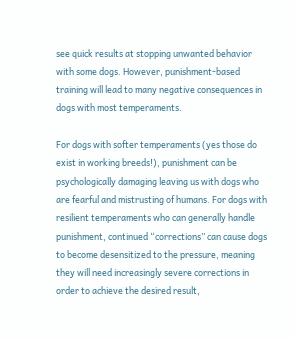see quick results at stopping unwanted behavior with some dogs. However, punishment-based training will lead to many negative consequences in dogs with most temperaments.

For dogs with softer temperaments (yes those do exist in working breeds!), punishment can be psychologically damaging leaving us with dogs who are fearful and mistrusting of humans. For dogs with resilient temperaments who can generally handle punishment, continued “corrections” can cause dogs to become desensitized to the pressure, meaning they will need increasingly severe corrections in order to achieve the desired result,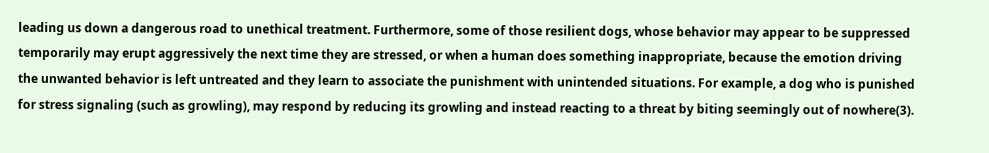leading us down a dangerous road to unethical treatment. Furthermore, some of those resilient dogs, whose behavior may appear to be suppressed temporarily may erupt aggressively the next time they are stressed, or when a human does something inappropriate, because the emotion driving the unwanted behavior is left untreated and they learn to associate the punishment with unintended situations. For example, a dog who is punished for stress signaling (such as growling), may respond by reducing its growling and instead reacting to a threat by biting seemingly out of nowhere(3).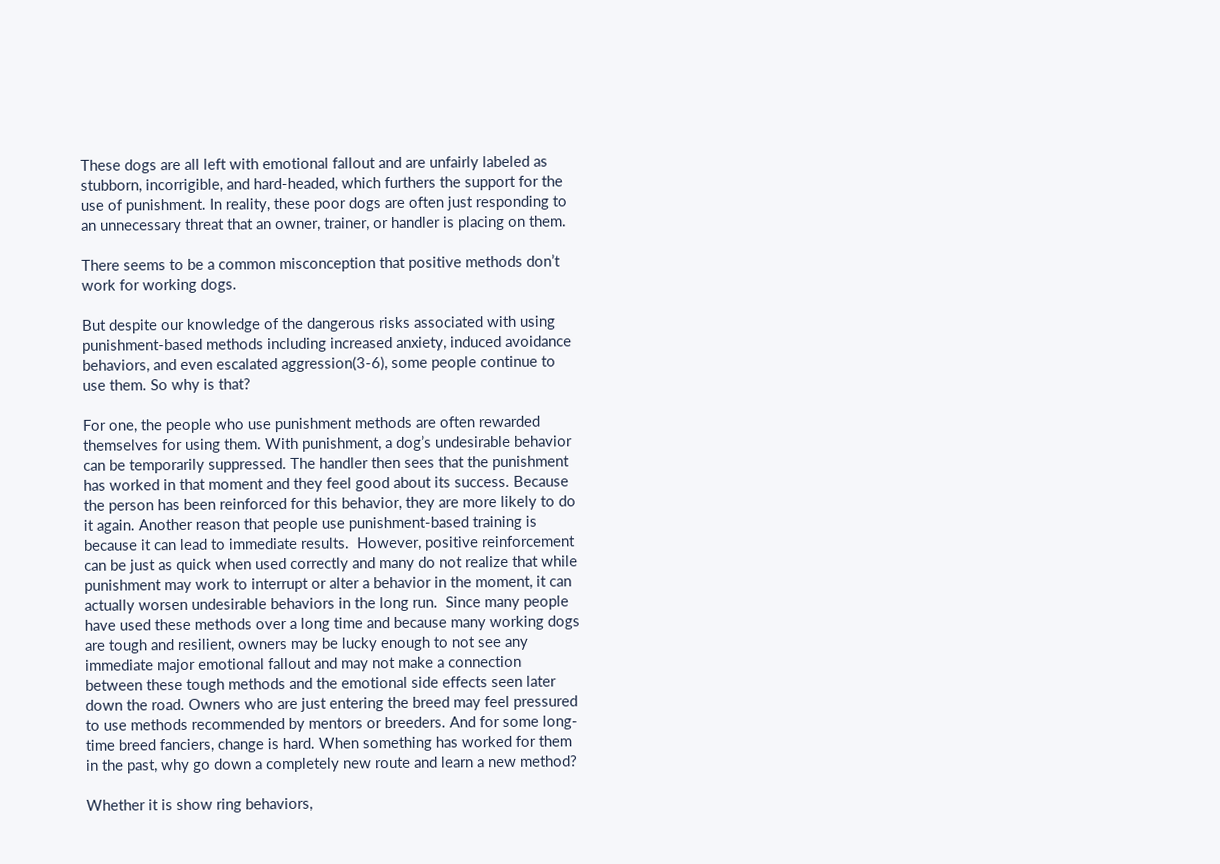These dogs are all left with emotional fallout and are unfairly labeled as stubborn, incorrigible, and hard-headed, which furthers the support for the use of punishment. In reality, these poor dogs are often just responding to an unnecessary threat that an owner, trainer, or handler is placing on them.

There seems to be a common misconception that positive methods don’t work for working dogs.

But despite our knowledge of the dangerous risks associated with using punishment-based methods including increased anxiety, induced avoidance behaviors, and even escalated aggression(3-6), some people continue to use them. So why is that?

For one, the people who use punishment methods are often rewarded themselves for using them. With punishment, a dog’s undesirable behavior can be temporarily suppressed. The handler then sees that the punishment has worked in that moment and they feel good about its success. Because the person has been reinforced for this behavior, they are more likely to do it again. Another reason that people use punishment-based training is because it can lead to immediate results.  However, positive reinforcement can be just as quick when used correctly and many do not realize that while punishment may work to interrupt or alter a behavior in the moment, it can actually worsen undesirable behaviors in the long run.  Since many people have used these methods over a long time and because many working dogs are tough and resilient, owners may be lucky enough to not see any immediate major emotional fallout and may not make a connection between these tough methods and the emotional side effects seen later down the road. Owners who are just entering the breed may feel pressured to use methods recommended by mentors or breeders. And for some long-time breed fanciers, change is hard. When something has worked for them in the past, why go down a completely new route and learn a new method?

Whether it is show ring behaviors,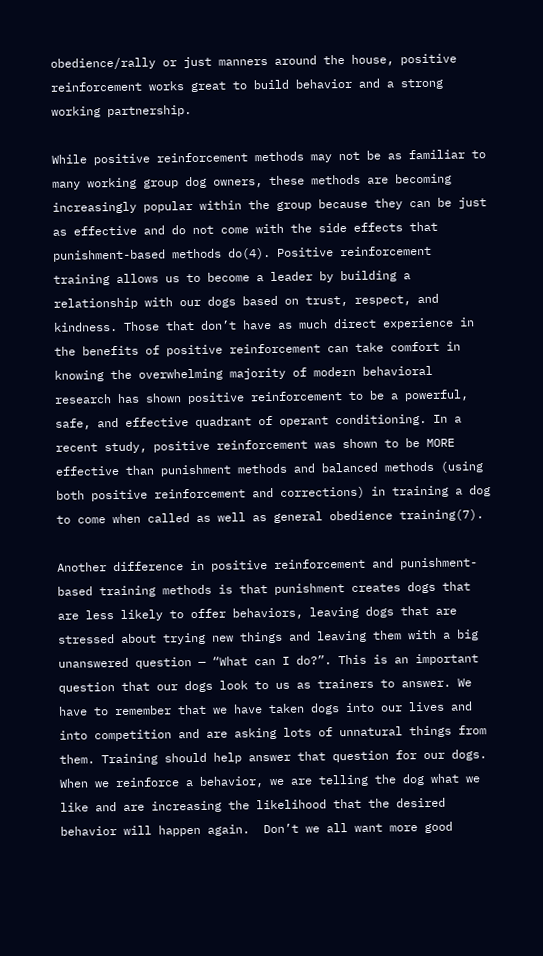obedience/rally or just manners around the house, positive reinforcement works great to build behavior and a strong working partnership.

While positive reinforcement methods may not be as familiar to many working group dog owners, these methods are becoming increasingly popular within the group because they can be just as effective and do not come with the side effects that punishment-based methods do(4). Positive reinforcement training allows us to become a leader by building a relationship with our dogs based on trust, respect, and kindness. Those that don’t have as much direct experience in the benefits of positive reinforcement can take comfort in knowing the overwhelming majority of modern behavioral research has shown positive reinforcement to be a powerful, safe, and effective quadrant of operant conditioning. In a recent study, positive reinforcement was shown to be MORE effective than punishment methods and balanced methods (using both positive reinforcement and corrections) in training a dog to come when called as well as general obedience training(7).

Another difference in positive reinforcement and punishment-based training methods is that punishment creates dogs that are less likely to offer behaviors, leaving dogs that are stressed about trying new things and leaving them with a big unanswered question — “What can I do?”. This is an important question that our dogs look to us as trainers to answer. We have to remember that we have taken dogs into our lives and into competition and are asking lots of unnatural things from them. Training should help answer that question for our dogs. When we reinforce a behavior, we are telling the dog what we like and are increasing the likelihood that the desired behavior will happen again.  Don’t we all want more good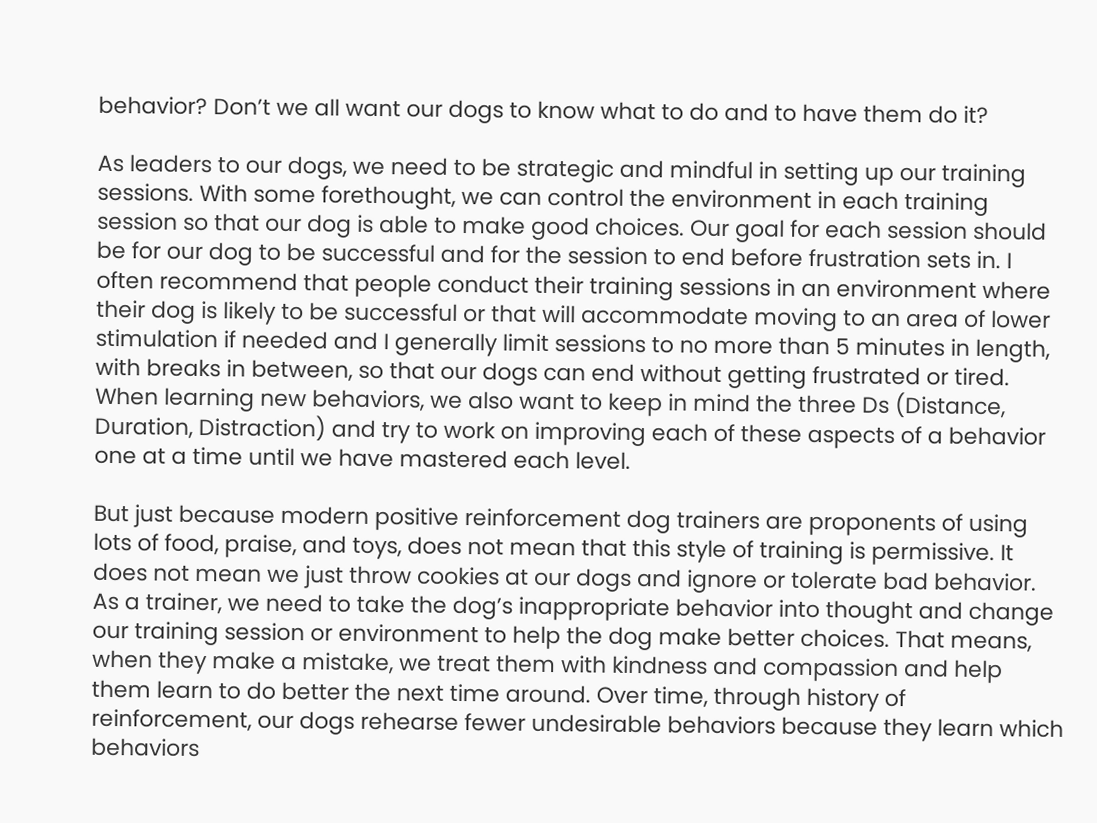behavior? Don’t we all want our dogs to know what to do and to have them do it?

As leaders to our dogs, we need to be strategic and mindful in setting up our training sessions. With some forethought, we can control the environment in each training session so that our dog is able to make good choices. Our goal for each session should be for our dog to be successful and for the session to end before frustration sets in. I often recommend that people conduct their training sessions in an environment where their dog is likely to be successful or that will accommodate moving to an area of lower stimulation if needed and I generally limit sessions to no more than 5 minutes in length, with breaks in between, so that our dogs can end without getting frustrated or tired. When learning new behaviors, we also want to keep in mind the three Ds (Distance, Duration, Distraction) and try to work on improving each of these aspects of a behavior one at a time until we have mastered each level.

But just because modern positive reinforcement dog trainers are proponents of using lots of food, praise, and toys, does not mean that this style of training is permissive. It does not mean we just throw cookies at our dogs and ignore or tolerate bad behavior. As a trainer, we need to take the dog’s inappropriate behavior into thought and change our training session or environment to help the dog make better choices. That means, when they make a mistake, we treat them with kindness and compassion and help them learn to do better the next time around. Over time, through history of reinforcement, our dogs rehearse fewer undesirable behaviors because they learn which behaviors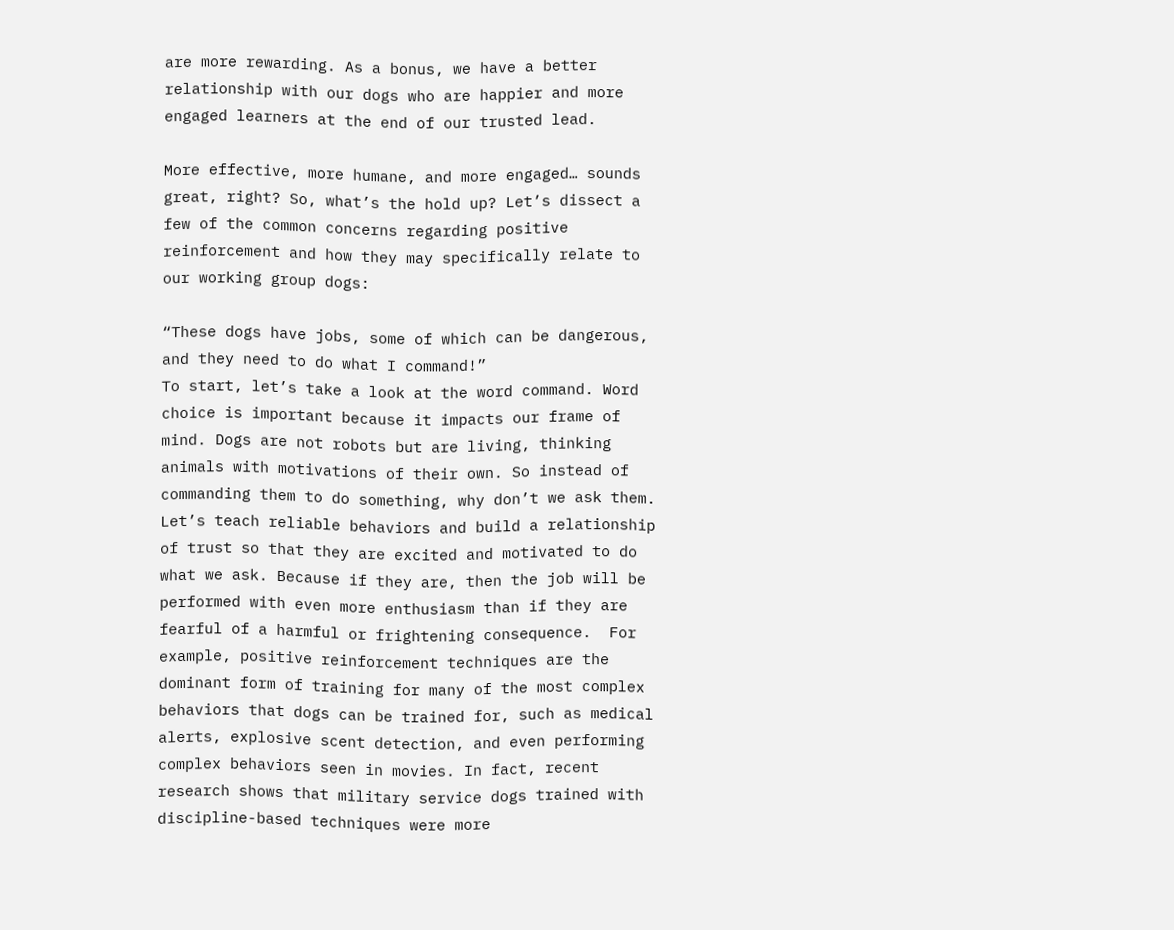are more rewarding. As a bonus, we have a better relationship with our dogs who are happier and more engaged learners at the end of our trusted lead.

More effective, more humane, and more engaged… sounds great, right? So, what’s the hold up? Let’s dissect a few of the common concerns regarding positive reinforcement and how they may specifically relate to our working group dogs:

“These dogs have jobs, some of which can be dangerous, and they need to do what I command!”
To start, let’s take a look at the word command. Word choice is important because it impacts our frame of mind. Dogs are not robots but are living, thinking animals with motivations of their own. So instead of commanding them to do something, why don’t we ask them. Let’s teach reliable behaviors and build a relationship of trust so that they are excited and motivated to do what we ask. Because if they are, then the job will be performed with even more enthusiasm than if they are fearful of a harmful or frightening consequence.  For example, positive reinforcement techniques are the dominant form of training for many of the most complex behaviors that dogs can be trained for, such as medical alerts, explosive scent detection, and even performing complex behaviors seen in movies. In fact, recent research shows that military service dogs trained with discipline-based techniques were more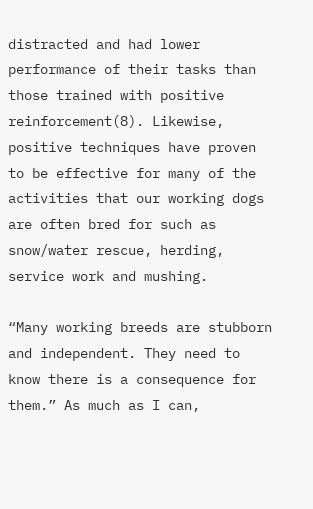distracted and had lower performance of their tasks than those trained with positive reinforcement(8). Likewise, positive techniques have proven to be effective for many of the activities that our working dogs are often bred for such as snow/water rescue, herding, service work and mushing.

“Many working breeds are stubborn and independent. They need to know there is a consequence for them.” As much as I can,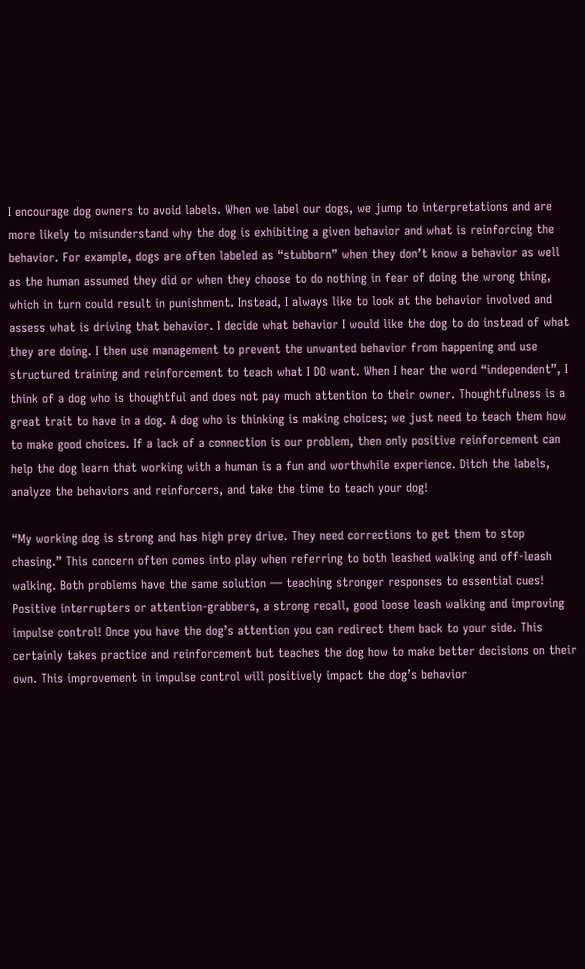I encourage dog owners to avoid labels. When we label our dogs, we jump to interpretations and are more likely to misunderstand why the dog is exhibiting a given behavior and what is reinforcing the behavior. For example, dogs are often labeled as “stubborn” when they don’t know a behavior as well as the human assumed they did or when they choose to do nothing in fear of doing the wrong thing, which in turn could result in punishment. Instead, I always like to look at the behavior involved and assess what is driving that behavior. I decide what behavior I would like the dog to do instead of what they are doing. I then use management to prevent the unwanted behavior from happening and use structured training and reinforcement to teach what I DO want. When I hear the word “independent”, I think of a dog who is thoughtful and does not pay much attention to their owner. Thoughtfulness is a great trait to have in a dog. A dog who is thinking is making choices; we just need to teach them how to make good choices. If a lack of a connection is our problem, then only positive reinforcement can help the dog learn that working with a human is a fun and worthwhile experience. Ditch the labels, analyze the behaviors and reinforcers, and take the time to teach your dog!

“My working dog is strong and has high prey drive. They need corrections to get them to stop chasing.” This concern often comes into play when referring to both leashed walking and off-leash walking. Both problems have the same solution — teaching stronger responses to essential cues! Positive interrupters or attention-grabbers, a strong recall, good loose leash walking and improving impulse control! Once you have the dog’s attention you can redirect them back to your side. This certainly takes practice and reinforcement but teaches the dog how to make better decisions on their own. This improvement in impulse control will positively impact the dog’s behavior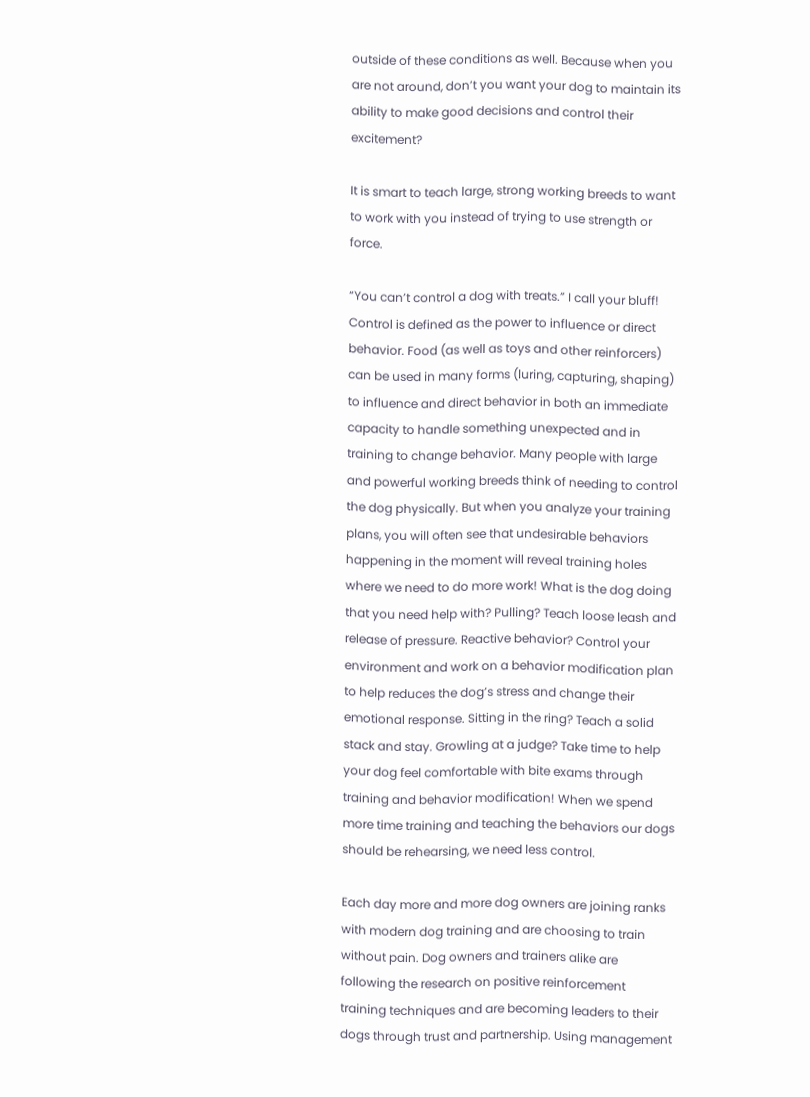outside of these conditions as well. Because when you are not around, don’t you want your dog to maintain its ability to make good decisions and control their excitement?

It is smart to teach large, strong working breeds to want to work with you instead of trying to use strength or force.

“You can’t control a dog with treats.” I call your bluff! Control is defined as the power to influence or direct behavior. Food (as well as toys and other reinforcers) can be used in many forms (luring, capturing, shaping) to influence and direct behavior in both an immediate capacity to handle something unexpected and in training to change behavior. Many people with large and powerful working breeds think of needing to control the dog physically. But when you analyze your training plans, you will often see that undesirable behaviors happening in the moment will reveal training holes where we need to do more work! What is the dog doing that you need help with? Pulling? Teach loose leash and release of pressure. Reactive behavior? Control your environment and work on a behavior modification plan to help reduces the dog’s stress and change their emotional response. Sitting in the ring? Teach a solid stack and stay. Growling at a judge? Take time to help your dog feel comfortable with bite exams through training and behavior modification! When we spend more time training and teaching the behaviors our dogs should be rehearsing, we need less control.

Each day more and more dog owners are joining ranks with modern dog training and are choosing to train without pain. Dog owners and trainers alike are following the research on positive reinforcement training techniques and are becoming leaders to their dogs through trust and partnership. Using management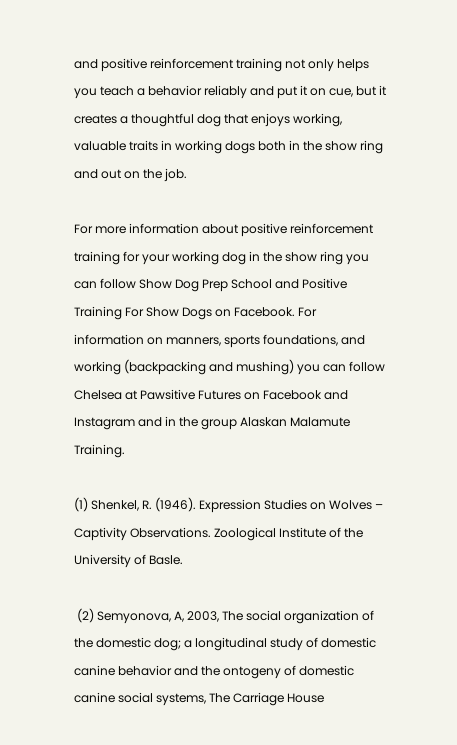and positive reinforcement training not only helps you teach a behavior reliably and put it on cue, but it creates a thoughtful dog that enjoys working, valuable traits in working dogs both in the show ring and out on the job.

For more information about positive reinforcement training for your working dog in the show ring you can follow Show Dog Prep School and Positive Training For Show Dogs on Facebook. For information on manners, sports foundations, and working (backpacking and mushing) you can follow Chelsea at Pawsitive Futures on Facebook and Instagram and in the group Alaskan Malamute Training.

(1) Shenkel, R. (1946). Expression Studies on Wolves – Captivity Observations. Zoological Institute of the University of Basle.

 (2) Semyonova, A, 2003, The social organization of the domestic dog; a longitudinal study of domestic canine behavior and the ontogeny of domestic canine social systems, The Carriage House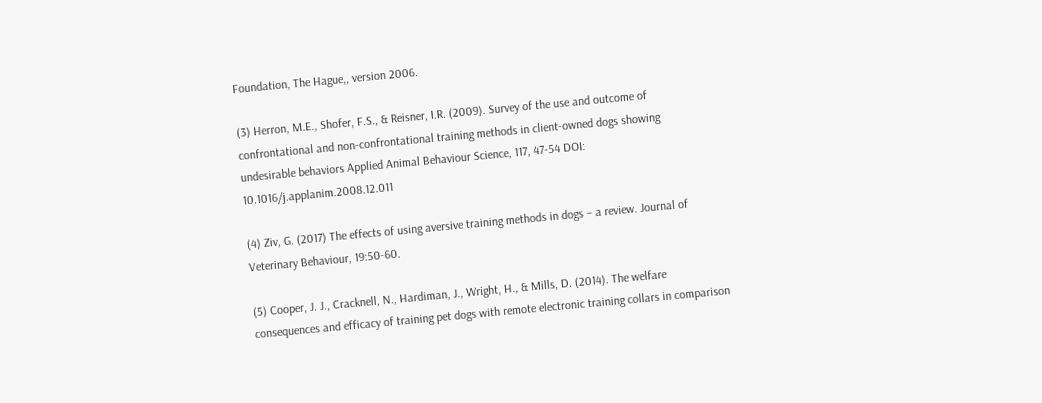Foundation, The Hague,, version 2006.

(3) Herron, M.E., Shofer, F.S., & Reisner, I.R. (2009). Survey of the use and outcome of confrontational and non-confrontational training methods in client-owned dogs showing undesirable behaviors Applied Animal Behaviour Science, 117, 47-54 DOI: 10.1016/j.applanim.2008.12.011

(4) Ziv, G. (2017) The effects of using aversive training methods in dogs – a review. Journal of Veterinary Behaviour, 19:50-60.

(5) Cooper, J. J., Cracknell, N., Hardiman, J., Wright, H., & Mills, D. (2014). The welfare consequences and efficacy of training pet dogs with remote electronic training collars in comparison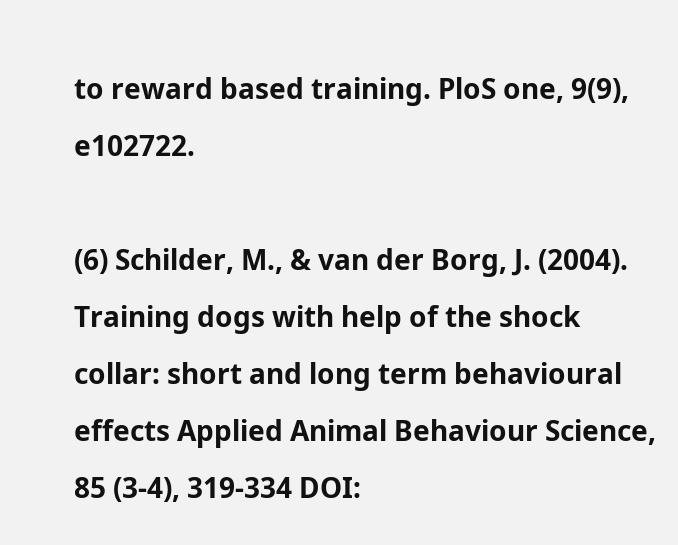to reward based training. PloS one, 9(9), e102722.

(6) Schilder, M., & van der Borg, J. (2004). Training dogs with help of the shock collar: short and long term behavioural effects Applied Animal Behaviour Science, 85 (3-4), 319-334 DOI: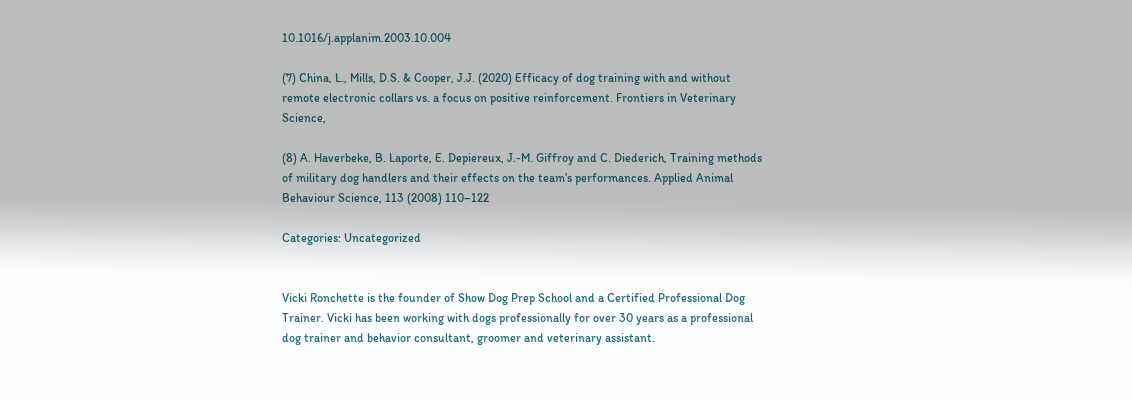10.1016/j.applanim.2003.10.004

(7) China, L., Mills, D.S. & Cooper, J.J. (2020) Efficacy of dog training with and without remote electronic collars vs. a focus on positive reinforcement. Frontiers in Veterinary Science,

(8) A. Haverbeke, B. Laporte, E. Depiereux, J.-M. Giffroy and C. Diederich, Training methods of military dog handlers and their effects on the team’s performances. Applied Animal Behaviour Science, 113 (2008) 110–122

Categories: Uncategorized


Vicki Ronchette is the founder of Show Dog Prep School and a Certified Professional Dog Trainer. Vicki has been working with dogs professionally for over 30 years as a professional dog trainer and behavior consultant, groomer and veterinary assistant.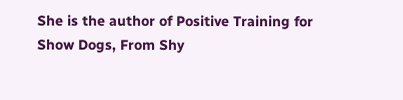She is the author of Positive Training for Show Dogs, From Shy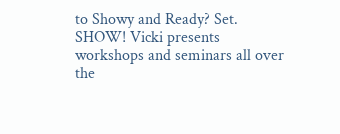to Showy and Ready? Set. SHOW! Vicki presents workshops and seminars all over the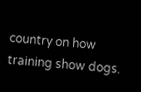country on how training show dogs.